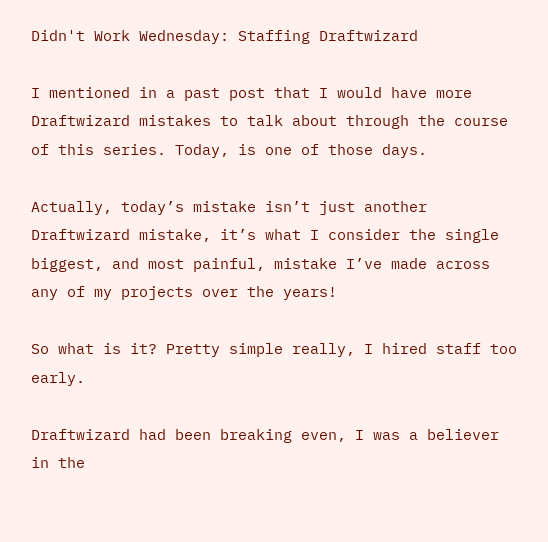Didn't Work Wednesday: Staffing Draftwizard

I mentioned in a past post that I would have more Draftwizard mistakes to talk about through the course of this series. Today, is one of those days.

Actually, today’s mistake isn’t just another Draftwizard mistake, it’s what I consider the single biggest, and most painful, mistake I’ve made across any of my projects over the years!

So what is it? Pretty simple really, I hired staff too early.

Draftwizard had been breaking even, I was a believer in the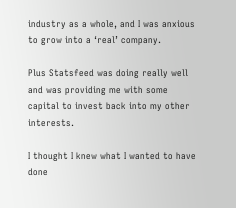industry as a whole, and I was anxious to grow into a ‘real’ company.

Plus Statsfeed was doing really well and was providing me with some capital to invest back into my other interests.

I thought I knew what I wanted to have done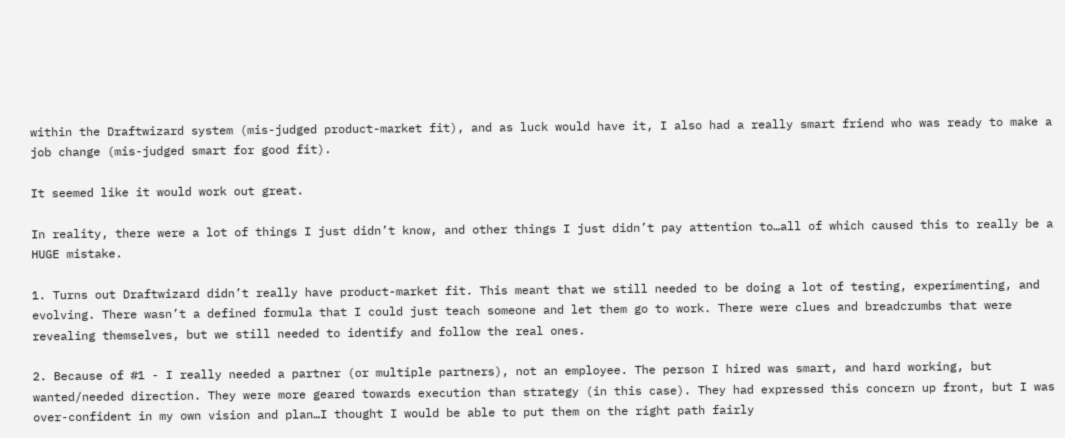within the Draftwizard system (mis-judged product-market fit), and as luck would have it, I also had a really smart friend who was ready to make a job change (mis-judged smart for good fit).

It seemed like it would work out great.

In reality, there were a lot of things I just didn’t know, and other things I just didn’t pay attention to…all of which caused this to really be a HUGE mistake.

1. Turns out Draftwizard didn’t really have product-market fit. This meant that we still needed to be doing a lot of testing, experimenting, and evolving. There wasn’t a defined formula that I could just teach someone and let them go to work. There were clues and breadcrumbs that were revealing themselves, but we still needed to identify and follow the real ones.

2. Because of #1 - I really needed a partner (or multiple partners), not an employee. The person I hired was smart, and hard working, but wanted/needed direction. They were more geared towards execution than strategy (in this case). They had expressed this concern up front, but I was over-confident in my own vision and plan…I thought I would be able to put them on the right path fairly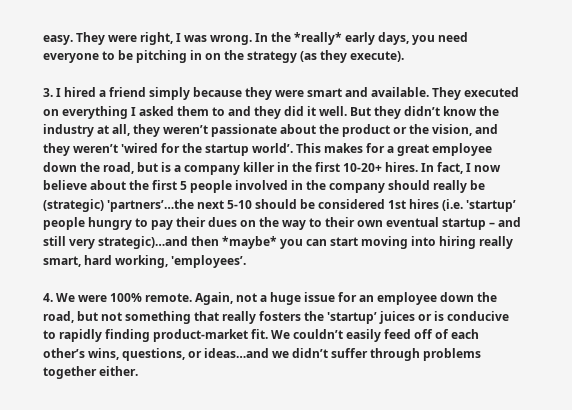easy. They were right, I was wrong. In the *really* early days, you need everyone to be pitching in on the strategy (as they execute).

3. I hired a friend simply because they were smart and available. They executed on everything I asked them to and they did it well. But they didn’t know the industry at all, they weren’t passionate about the product or the vision, and they weren’t 'wired for the startup world’. This makes for a great employee down the road, but is a company killer in the first 10-20+ hires. In fact, I now believe about the first 5 people involved in the company should really be (strategic) 'partners’…the next 5-10 should be considered 1st hires (i.e. 'startup’ people hungry to pay their dues on the way to their own eventual startup – and still very strategic)…and then *maybe* you can start moving into hiring really smart, hard working, 'employees’.

4. We were 100% remote. Again, not a huge issue for an employee down the road, but not something that really fosters the 'startup’ juices or is conducive to rapidly finding product-market fit. We couldn’t easily feed off of each other’s wins, questions, or ideas…and we didn’t suffer through problems together either.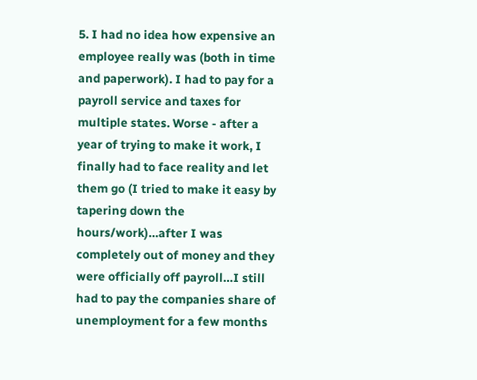5. I had no idea how expensive an employee really was (both in time and paperwork). I had to pay for a payroll service and taxes for multiple states. Worse - after a year of trying to make it work, I finally had to face reality and let them go (I tried to make it easy by tapering down the hours/work)…after I was completely out of money and they were officially off payroll…I still had to pay the companies share of unemployment for a few months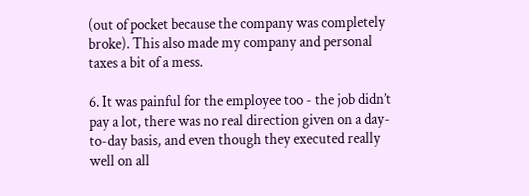(out of pocket because the company was completely broke). This also made my company and personal taxes a bit of a mess.

6. It was painful for the employee too - the job didn’t pay a lot, there was no real direction given on a day-to-day basis, and even though they executed really well on all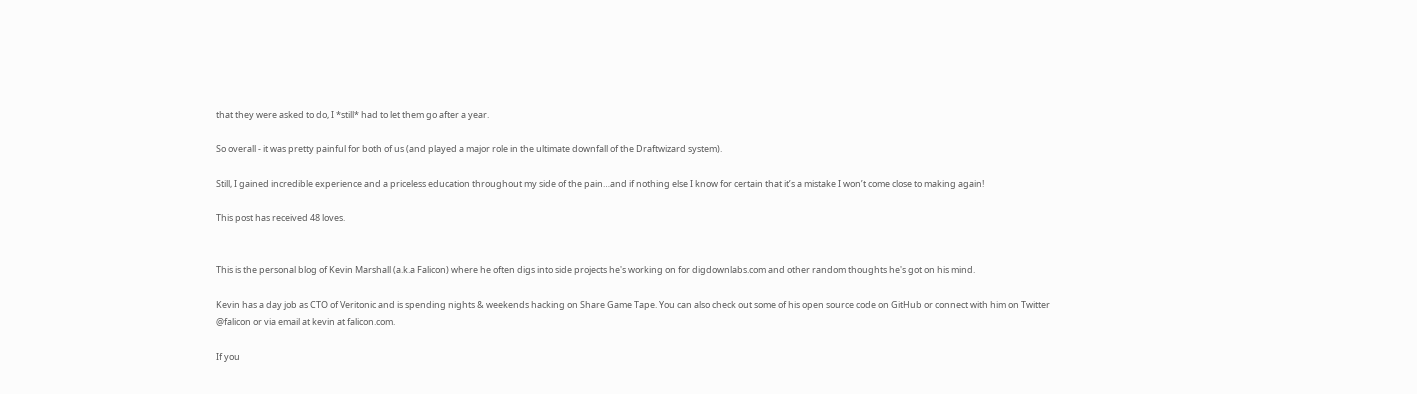that they were asked to do, I *still* had to let them go after a year.

So overall - it was pretty painful for both of us (and played a major role in the ultimate downfall of the Draftwizard system).

Still, I gained incredible experience and a priceless education throughout my side of the pain…and if nothing else I know for certain that it’s a mistake I won’t come close to making again!

This post has received 48 loves.


This is the personal blog of Kevin Marshall (a.k.a Falicon) where he often digs into side projects he's working on for digdownlabs.com and other random thoughts he's got on his mind.

Kevin has a day job as CTO of Veritonic and is spending nights & weekends hacking on Share Game Tape. You can also check out some of his open source code on GitHub or connect with him on Twitter @falicon or via email at kevin at falicon.com.

If you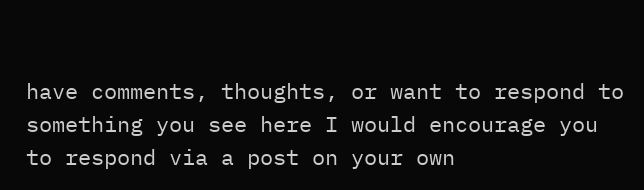have comments, thoughts, or want to respond to something you see here I would encourage you to respond via a post on your own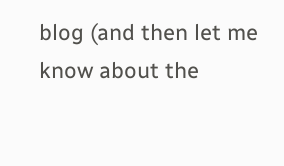blog (and then let me know about the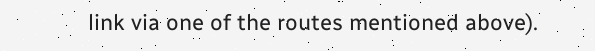link via one of the routes mentioned above).